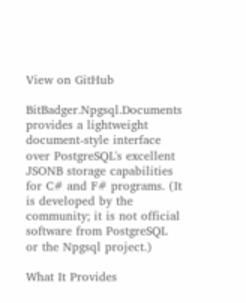View on GitHub

BitBadger.Npgsql.Documents provides a lightweight document-style interface over PostgreSQL's excellent JSONB storage capabilities for C# and F# programs. (It is developed by the community; it is not official software from PostgreSQL or the Npgsql project.)

What It Provides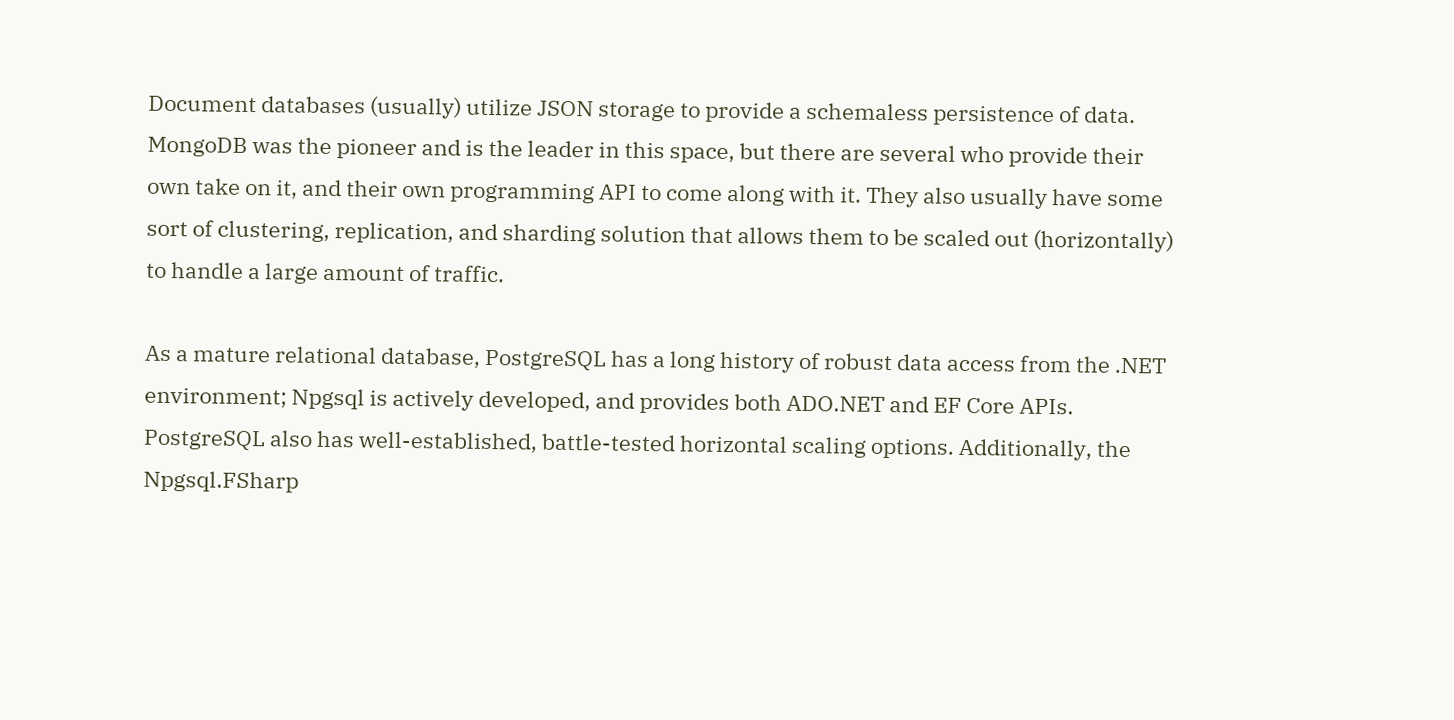Document databases (usually) utilize JSON storage to provide a schemaless persistence of data. MongoDB was the pioneer and is the leader in this space, but there are several who provide their own take on it, and their own programming API to come along with it. They also usually have some sort of clustering, replication, and sharding solution that allows them to be scaled out (horizontally) to handle a large amount of traffic.

As a mature relational database, PostgreSQL has a long history of robust data access from the .NET environment; Npgsql is actively developed, and provides both ADO.NET and EF Core APIs. PostgreSQL also has well-established, battle-tested horizontal scaling options. Additionally, the Npgsql.FSharp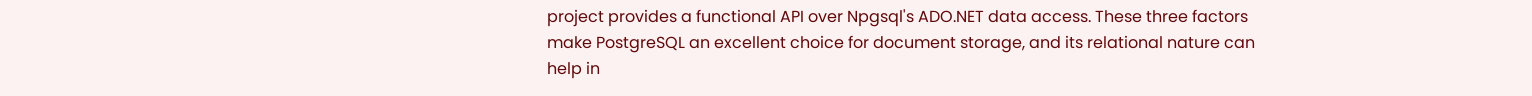project provides a functional API over Npgsql's ADO.NET data access. These three factors make PostgreSQL an excellent choice for document storage, and its relational nature can help in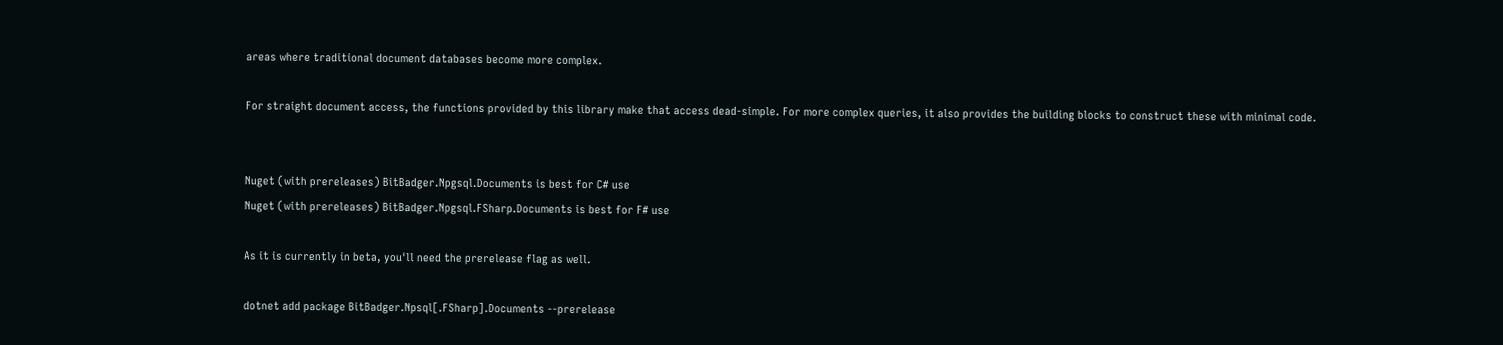areas where traditional document databases become more complex.

For straight document access, the functions provided by this library make that access dead-simple. For more complex queries, it also provides the building blocks to construct these with minimal code.


Nuget (with prereleases) BitBadger.Npgsql.Documents is best for C# use
Nuget (with prereleases) BitBadger.Npgsql.FSharp.Documents is best for F# use

As it is currently in beta, you'll need the prerelease flag as well.

dotnet add package BitBadger.Npsql[.FSharp].Documents --prerelease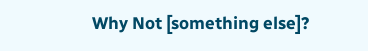Why Not [something else]?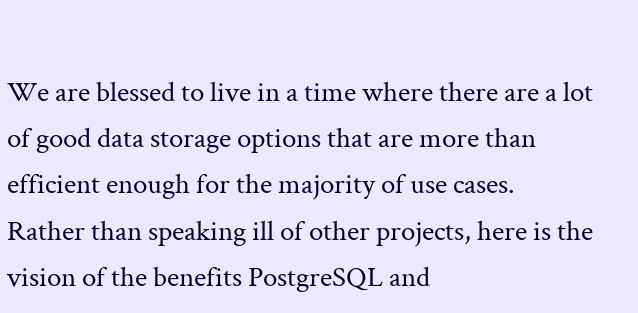We are blessed to live in a time where there are a lot of good data storage options that are more than efficient enough for the majority of use cases. Rather than speaking ill of other projects, here is the vision of the benefits PostgreSQL and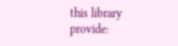this library provide: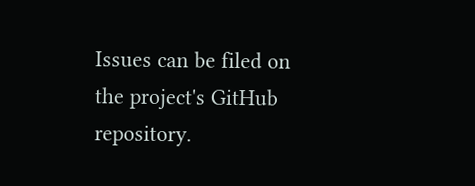Issues can be filed on the project's GitHub repository.